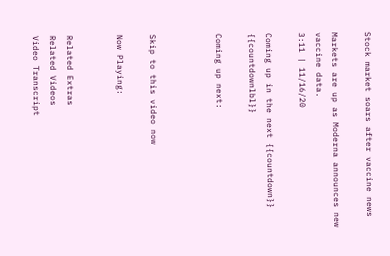Stock market soars after vaccine news

Markets are up as Moderna announces new vaccine data.
3:11 | 11/16/20

Coming up in the next {{countdown}} {{countdownlbl}}

Coming up next:



Skip to this video now

Now Playing:


Related Extras
Related Videos
Video Transcript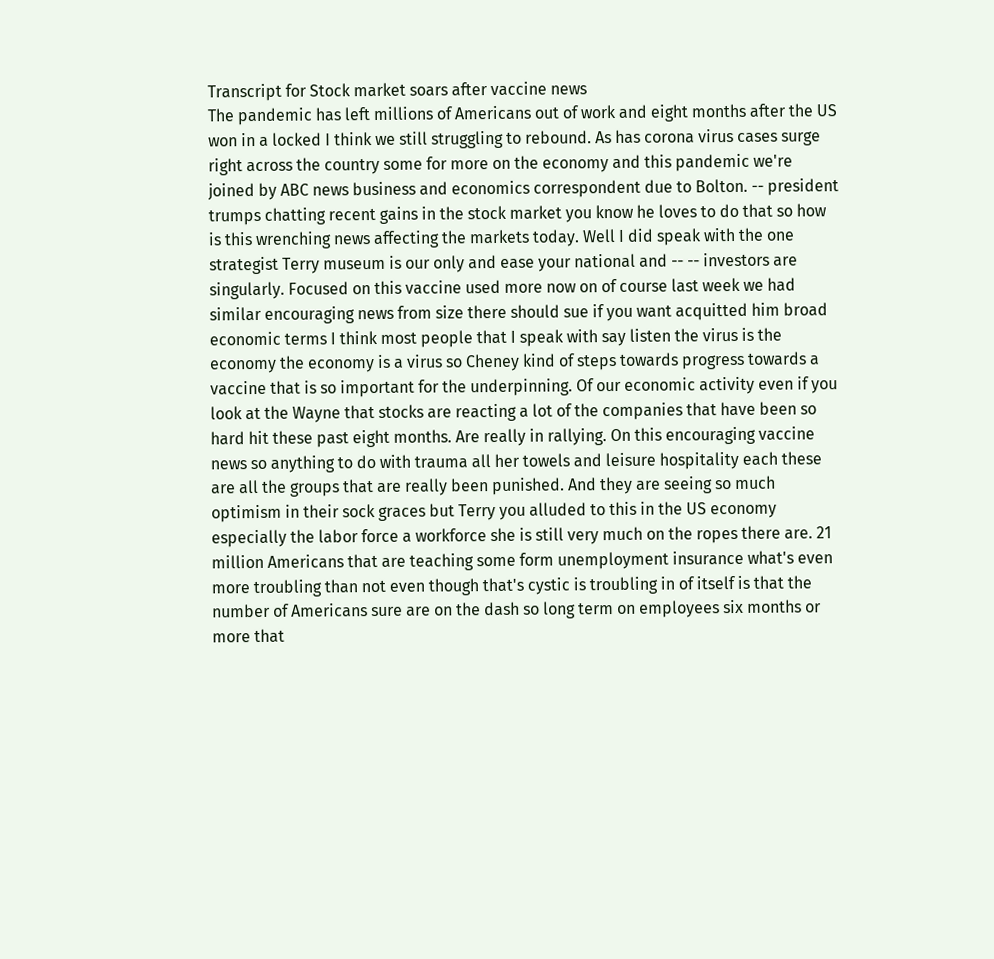Transcript for Stock market soars after vaccine news
The pandemic has left millions of Americans out of work and eight months after the US won in a locked I think we still struggling to rebound. As has corona virus cases surge right across the country some for more on the economy and this pandemic we're joined by ABC news business and economics correspondent due to Bolton. -- president trumps chatting recent gains in the stock market you know he loves to do that so how is this wrenching news affecting the markets today. Well I did speak with the one strategist Terry museum is our only and ease your national and -- -- investors are singularly. Focused on this vaccine used more now on of course last week we had similar encouraging news from size there should sue if you want acquitted him broad economic terms I think most people that I speak with say listen the virus is the economy the economy is a virus so Cheney kind of steps towards progress towards a vaccine that is so important for the underpinning. Of our economic activity even if you look at the Wayne that stocks are reacting a lot of the companies that have been so hard hit these past eight months. Are really in rallying. On this encouraging vaccine news so anything to do with trauma all her towels and leisure hospitality each these are all the groups that are really been punished. And they are seeing so much optimism in their sock graces but Terry you alluded to this in the US economy especially the labor force a workforce she is still very much on the ropes there are. 21 million Americans that are teaching some form unemployment insurance what's even more troubling than not even though that's cystic is troubling in of itself is that the number of Americans sure are on the dash so long term on employees six months or more that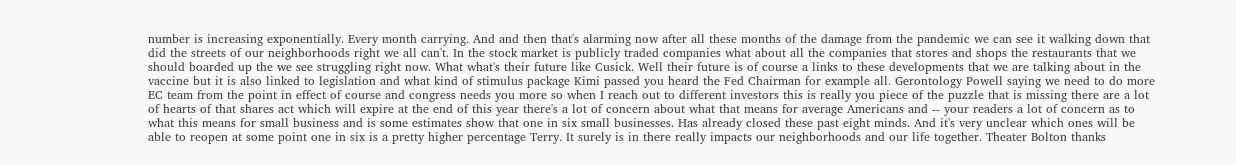number is increasing exponentially. Every month carrying. And and then that's alarming now after all these months of the damage from the pandemic we can see it walking down that did the streets of our neighborhoods right we all can't. In the stock market is publicly traded companies what about all the companies that stores and shops the restaurants that we should boarded up the we see struggling right now. What what's their future like Cusick. Well their future is of course a links to these developments that we are talking about in the vaccine but it is also linked to legislation and what kind of stimulus package Kimi passed you heard the Fed Chairman for example all. Gerontology Powell saying we need to do more EC team from the point in effect of course and congress needs you more so when I reach out to different investors this is really you piece of the puzzle that is missing there are a lot of hearts of that shares act which will expire at the end of this year there's a lot of concern about what that means for average Americans and -- your readers a lot of concern as to what this means for small business and is some estimates show that one in six small businesses. Has already closed these past eight minds. And it's very unclear which ones will be able to reopen at some point one in six is a pretty higher percentage Terry. It surely is in there really impacts our neighborhoods and our life together. Theater Bolton thanks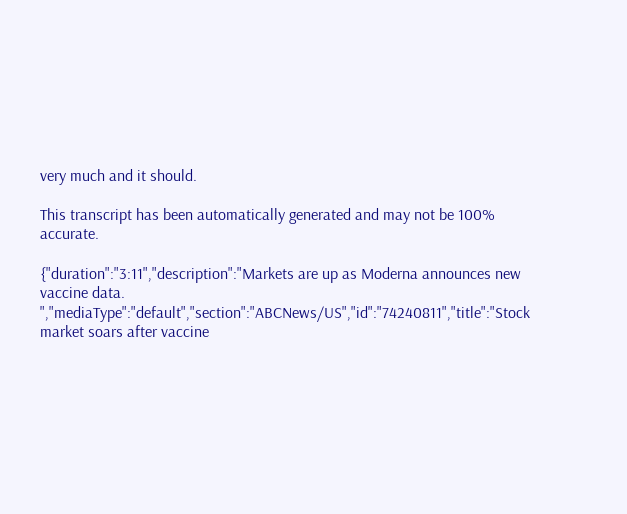very much and it should.

This transcript has been automatically generated and may not be 100% accurate.

{"duration":"3:11","description":"Markets are up as Moderna announces new vaccine data. ","mediaType":"default","section":"ABCNews/US","id":"74240811","title":"Stock market soars after vaccine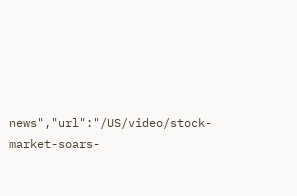news","url":"/US/video/stock-market-soars-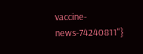vaccine-news-74240811"}